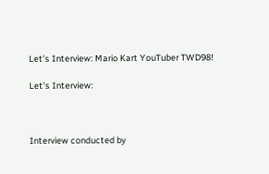Let’s Interview: Mario Kart YouTuber TWD98!

Let's Interview:



Interview conducted by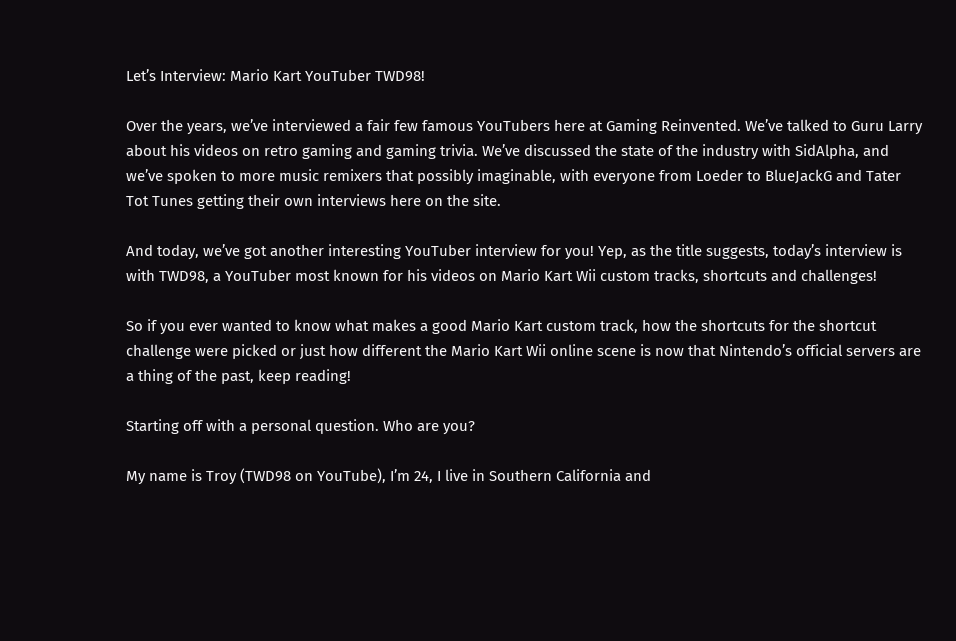Let’s Interview: Mario Kart YouTuber TWD98!

Over the years, we’ve interviewed a fair few famous YouTubers here at Gaming Reinvented. We’ve talked to Guru Larry about his videos on retro gaming and gaming trivia. We’ve discussed the state of the industry with SidAlpha, and we’ve spoken to more music remixers that possibly imaginable, with everyone from Loeder to BlueJackG and Tater Tot Tunes getting their own interviews here on the site.

And today, we’ve got another interesting YouTuber interview for you! Yep, as the title suggests, today’s interview is with TWD98, a YouTuber most known for his videos on Mario Kart Wii custom tracks, shortcuts and challenges!

So if you ever wanted to know what makes a good Mario Kart custom track, how the shortcuts for the shortcut challenge were picked or just how different the Mario Kart Wii online scene is now that Nintendo’s official servers are a thing of the past, keep reading!

Starting off with a personal question. Who are you?

My name is Troy (TWD98 on YouTube), I’m 24, I live in Southern California and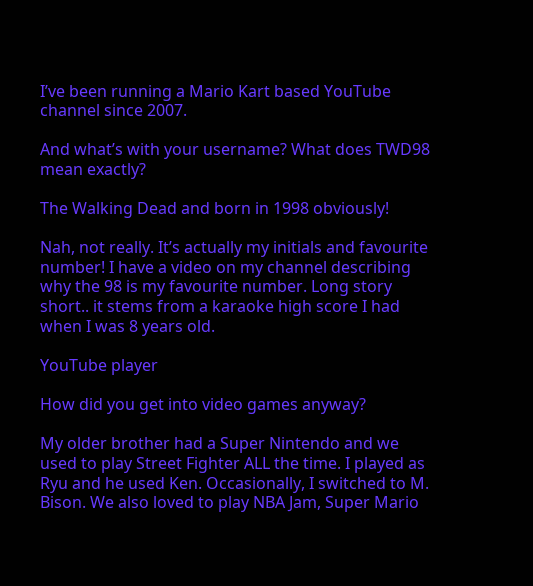I’ve been running a Mario Kart based YouTube channel since 2007.

And what’s with your username? What does TWD98 mean exactly?

The Walking Dead and born in 1998 obviously!

Nah, not really. It’s actually my initials and favourite number! I have a video on my channel describing why the 98 is my favourite number. Long story short.. it stems from a karaoke high score I had when I was 8 years old.

YouTube player

How did you get into video games anyway?

My older brother had a Super Nintendo and we used to play Street Fighter ALL the time. I played as Ryu and he used Ken. Occasionally, I switched to M. Bison. We also loved to play NBA Jam, Super Mario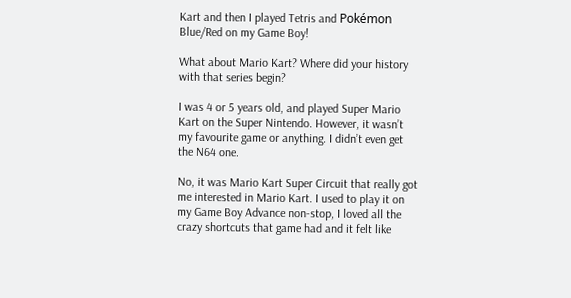Kart and then I played Tetris and Pokémon Blue/Red on my Game Boy!

What about Mario Kart? Where did your history with that series begin?

I was 4 or 5 years old, and played Super Mario Kart on the Super Nintendo. However, it wasn’t my favourite game or anything. I didn’t even get the N64 one.

No, it was Mario Kart Super Circuit that really got me interested in Mario Kart. I used to play it on my Game Boy Advance non-stop, I loved all the crazy shortcuts that game had and it felt like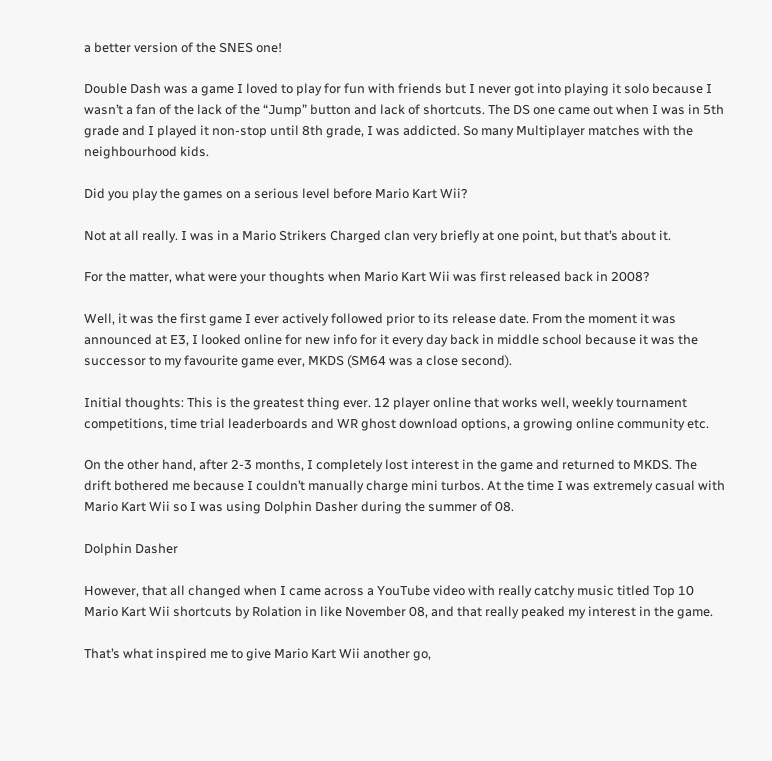a better version of the SNES one!

Double Dash was a game I loved to play for fun with friends but I never got into playing it solo because I wasn’t a fan of the lack of the “Jump” button and lack of shortcuts. The DS one came out when I was in 5th grade and I played it non-stop until 8th grade, I was addicted. So many Multiplayer matches with the neighbourhood kids.

Did you play the games on a serious level before Mario Kart Wii?

Not at all really. I was in a Mario Strikers Charged clan very briefly at one point, but that’s about it.

For the matter, what were your thoughts when Mario Kart Wii was first released back in 2008?

Well, it was the first game I ever actively followed prior to its release date. From the moment it was announced at E3, I looked online for new info for it every day back in middle school because it was the successor to my favourite game ever, MKDS (SM64 was a close second).

Initial thoughts: This is the greatest thing ever. 12 player online that works well, weekly tournament competitions, time trial leaderboards and WR ghost download options, a growing online community etc.

On the other hand, after 2-3 months, I completely lost interest in the game and returned to MKDS. The drift bothered me because I couldn’t manually charge mini turbos. At the time I was extremely casual with Mario Kart Wii so I was using Dolphin Dasher during the summer of 08.

Dolphin Dasher

However, that all changed when I came across a YouTube video with really catchy music titled Top 10 Mario Kart Wii shortcuts by Rolation in like November 08, and that really peaked my interest in the game.

That’s what inspired me to give Mario Kart Wii another go,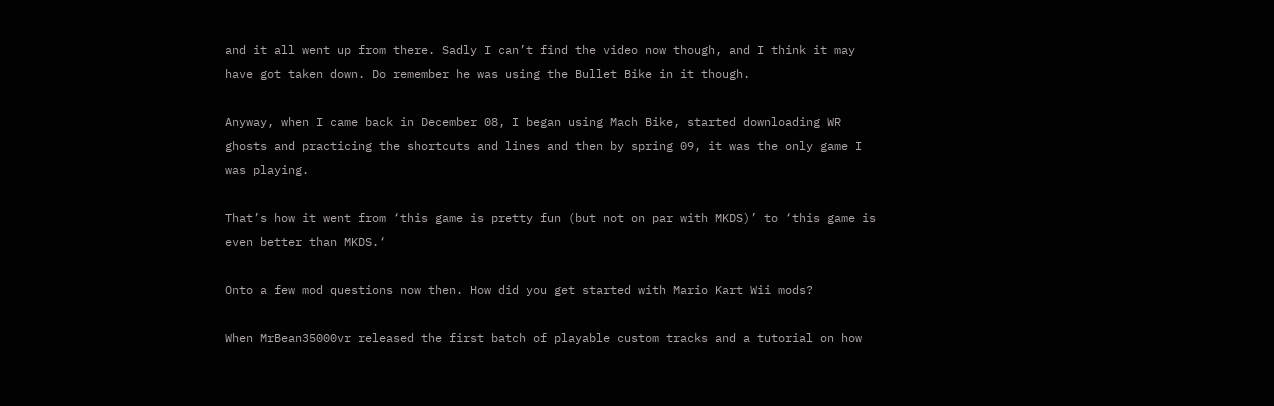and it all went up from there. Sadly I can’t find the video now though, and I think it may have got taken down. Do remember he was using the Bullet Bike in it though.

Anyway, when I came back in December 08, I began using Mach Bike, started downloading WR ghosts and practicing the shortcuts and lines and then by spring 09, it was the only game I was playing.

That’s how it went from ‘this game is pretty fun (but not on par with MKDS)’ to ‘this game is even better than MKDS.‘

Onto a few mod questions now then. How did you get started with Mario Kart Wii mods?

When MrBean35000vr released the first batch of playable custom tracks and a tutorial on how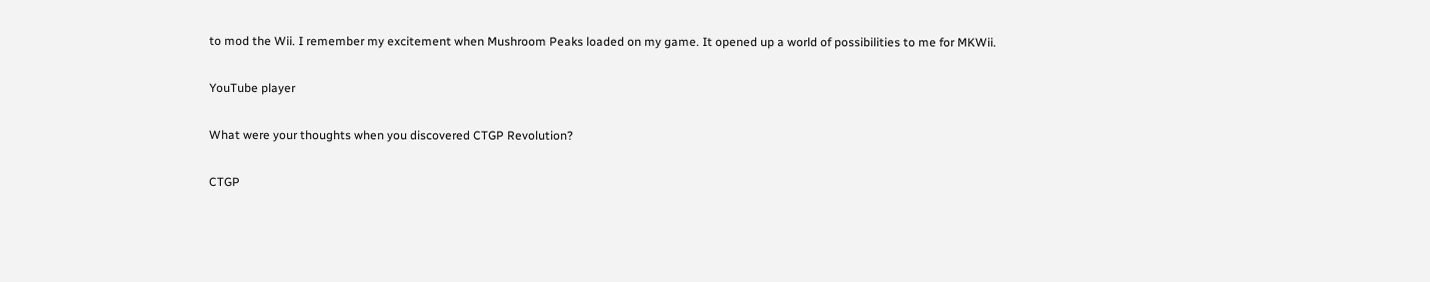to mod the Wii. I remember my excitement when Mushroom Peaks loaded on my game. It opened up a world of possibilities to me for MKWii.

YouTube player

What were your thoughts when you discovered CTGP Revolution?

CTGP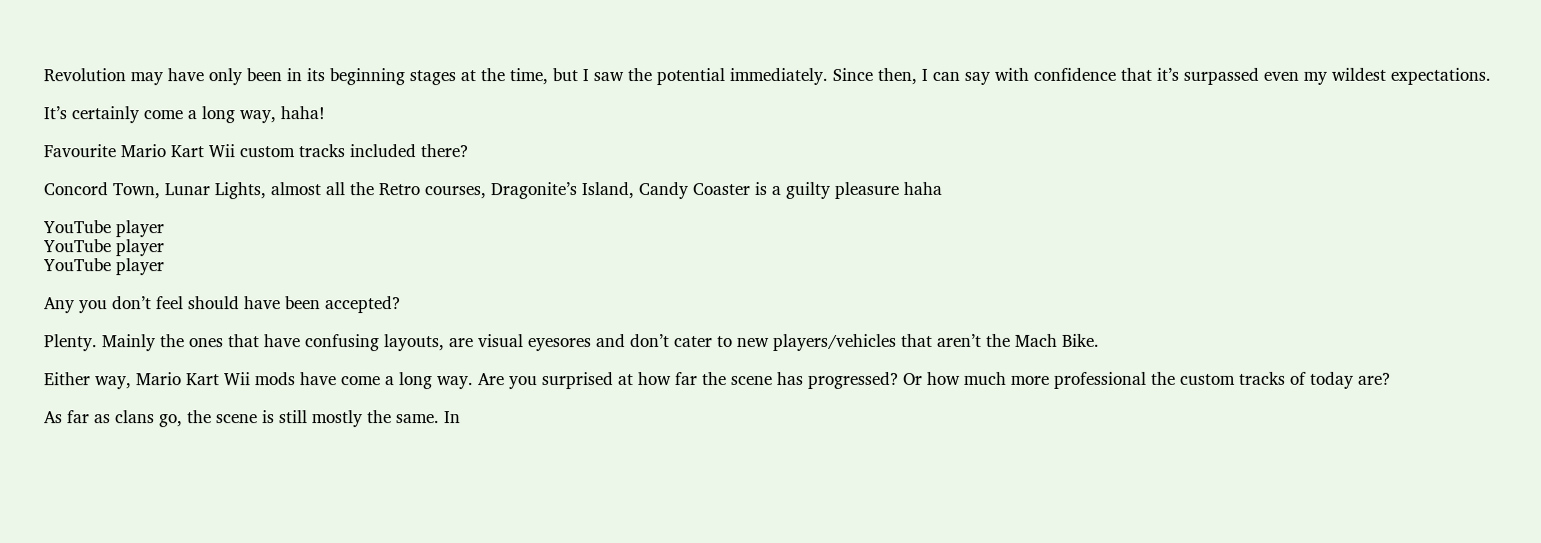Revolution may have only been in its beginning stages at the time, but I saw the potential immediately. Since then, I can say with confidence that it’s surpassed even my wildest expectations.

It’s certainly come a long way, haha!

Favourite Mario Kart Wii custom tracks included there?

Concord Town, Lunar Lights, almost all the Retro courses, Dragonite’s Island, Candy Coaster is a guilty pleasure haha

YouTube player
YouTube player
YouTube player

Any you don’t feel should have been accepted?

Plenty. Mainly the ones that have confusing layouts, are visual eyesores and don’t cater to new players/vehicles that aren’t the Mach Bike.

Either way, Mario Kart Wii mods have come a long way. Are you surprised at how far the scene has progressed? Or how much more professional the custom tracks of today are?

As far as clans go, the scene is still mostly the same. In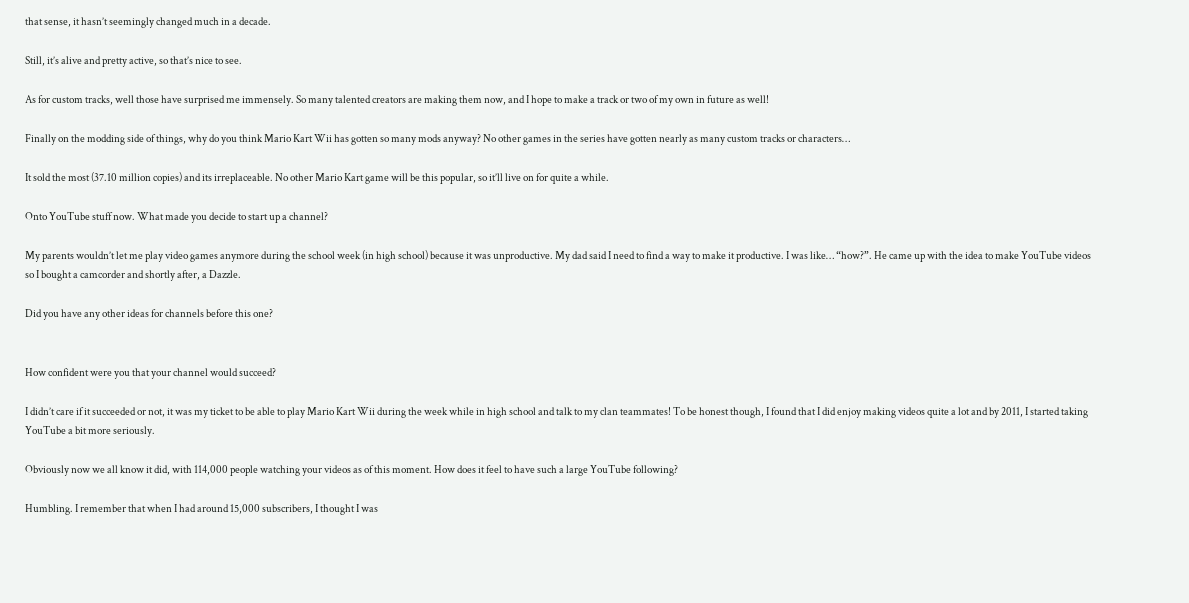that sense, it hasn’t seemingly changed much in a decade.

Still, it’s alive and pretty active, so that’s nice to see.

As for custom tracks, well those have surprised me immensely. So many talented creators are making them now, and I hope to make a track or two of my own in future as well!

Finally on the modding side of things, why do you think Mario Kart Wii has gotten so many mods anyway? No other games in the series have gotten nearly as many custom tracks or characters…

It sold the most (37.10 million copies) and its irreplaceable. No other Mario Kart game will be this popular, so it’ll live on for quite a while.

Onto YouTube stuff now. What made you decide to start up a channel?

My parents wouldn’t let me play video games anymore during the school week (in high school) because it was unproductive. My dad said I need to find a way to make it productive. I was like… “how?”. He came up with the idea to make YouTube videos so I bought a camcorder and shortly after, a Dazzle.

Did you have any other ideas for channels before this one?


How confident were you that your channel would succeed?

I didn’t care if it succeeded or not, it was my ticket to be able to play Mario Kart Wii during the week while in high school and talk to my clan teammates! To be honest though, I found that I did enjoy making videos quite a lot and by 2011, I started taking YouTube a bit more seriously.

Obviously now we all know it did, with 114,000 people watching your videos as of this moment. How does it feel to have such a large YouTube following?

Humbling. I remember that when I had around 15,000 subscribers, I thought I was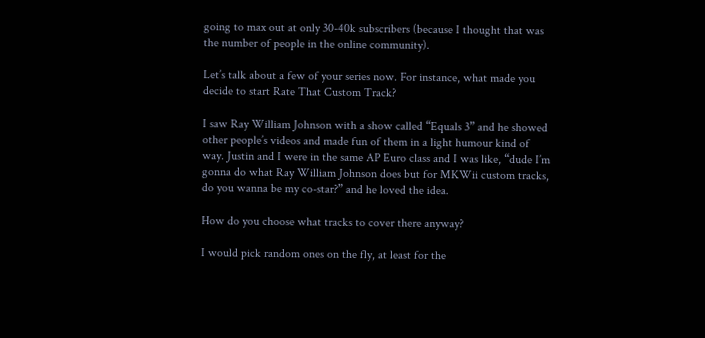going to max out at only 30-40k subscribers (because I thought that was the number of people in the online community).

Let’s talk about a few of your series now. For instance, what made you decide to start Rate That Custom Track?

I saw Ray William Johnson with a show called “Equals 3” and he showed other people’s videos and made fun of them in a light humour kind of way. Justin and I were in the same AP Euro class and I was like, “dude I’m gonna do what Ray William Johnson does but for MKWii custom tracks, do you wanna be my co-star?” and he loved the idea.

How do you choose what tracks to cover there anyway?

I would pick random ones on the fly, at least for the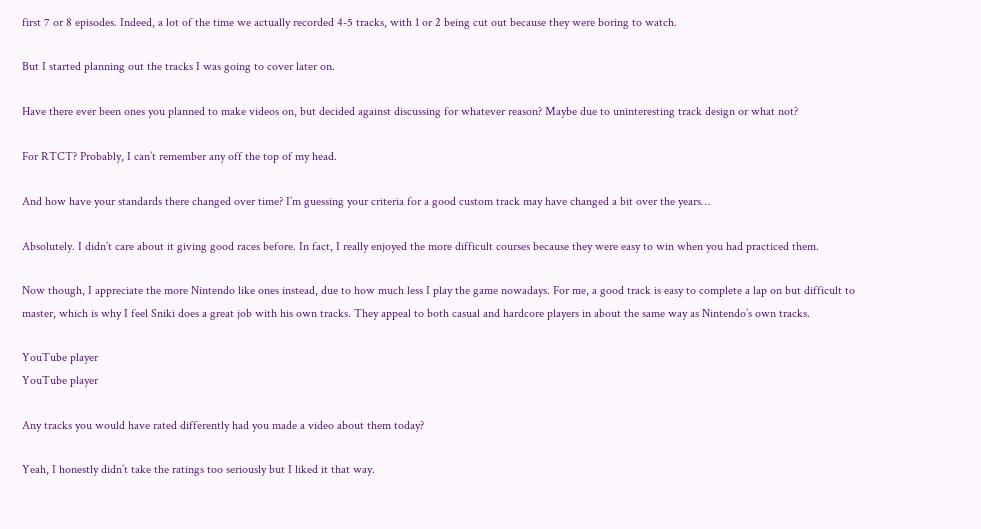first 7 or 8 episodes. Indeed, a lot of the time we actually recorded 4-5 tracks, with 1 or 2 being cut out because they were boring to watch.

But I started planning out the tracks I was going to cover later on.

Have there ever been ones you planned to make videos on, but decided against discussing for whatever reason? Maybe due to uninteresting track design or what not?

For RTCT? Probably, I can’t remember any off the top of my head.

And how have your standards there changed over time? I’m guessing your criteria for a good custom track may have changed a bit over the years…

Absolutely. I didn’t care about it giving good races before. In fact, I really enjoyed the more difficult courses because they were easy to win when you had practiced them.

Now though, I appreciate the more Nintendo like ones instead, due to how much less I play the game nowadays. For me, a good track is easy to complete a lap on but difficult to master, which is why I feel Sniki does a great job with his own tracks. They appeal to both casual and hardcore players in about the same way as Nintendo’s own tracks.

YouTube player
YouTube player

Any tracks you would have rated differently had you made a video about them today?

Yeah, I honestly didn’t take the ratings too seriously but I liked it that way.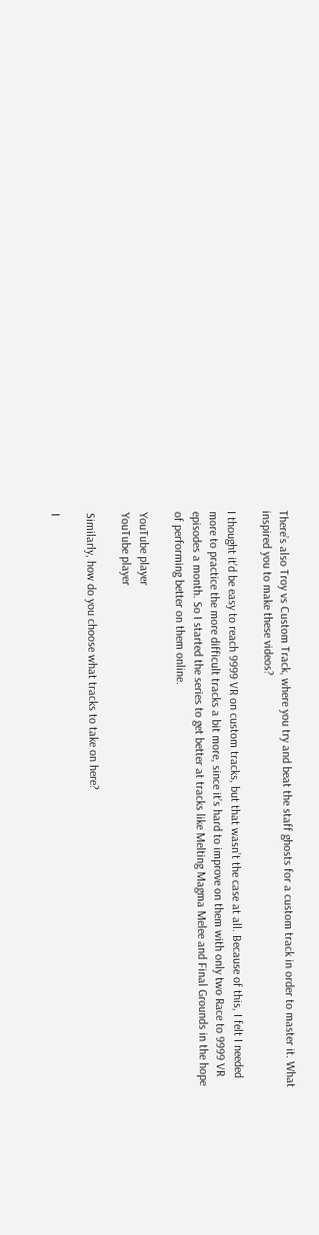There’s also Troy vs Custom Track, where you try and beat the staff ghosts for a custom track in order to master it. What inspired you to make these videos?

I thought it’d be easy to reach 9999 VR on custom tracks, but that wasn’t the case at all. Because of this, I felt I needed more to practice the more difficult tracks a bit more, since it’s hard to improve on them with only two Race to 9999 VR episodes a month. So I started the series to get better at tracks like Melting Magma Melee and Final Grounds in the hope of performing better on them online.

YouTube player
YouTube player

Similarly, how do you choose what tracks to take on here?

I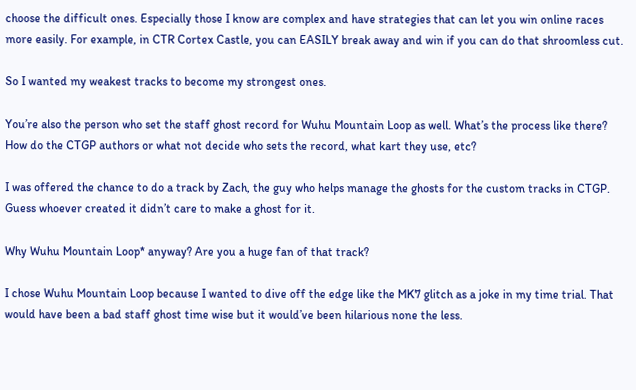choose the difficult ones. Especially those I know are complex and have strategies that can let you win online races more easily. For example, in CTR Cortex Castle, you can EASILY break away and win if you can do that shroomless cut.

So I wanted my weakest tracks to become my strongest ones.

You’re also the person who set the staff ghost record for Wuhu Mountain Loop as well. What’s the process like there? How do the CTGP authors or what not decide who sets the record, what kart they use, etc?

I was offered the chance to do a track by Zach, the guy who helps manage the ghosts for the custom tracks in CTGP. Guess whoever created it didn’t care to make a ghost for it.

Why Wuhu Mountain Loop* anyway? Are you a huge fan of that track?

I chose Wuhu Mountain Loop because I wanted to dive off the edge like the MK7 glitch as a joke in my time trial. That would have been a bad staff ghost time wise but it would’ve been hilarious none the less.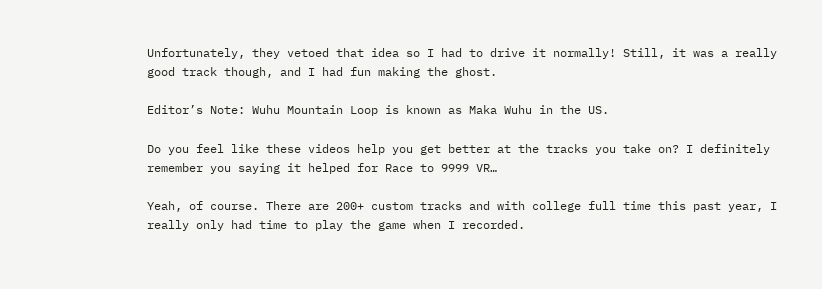Unfortunately, they vetoed that idea so I had to drive it normally! Still, it was a really good track though, and I had fun making the ghost.

Editor’s Note: Wuhu Mountain Loop is known as Maka Wuhu in the US.

Do you feel like these videos help you get better at the tracks you take on? I definitely remember you saying it helped for Race to 9999 VR…

Yeah, of course. There are 200+ custom tracks and with college full time this past year, I really only had time to play the game when I recorded.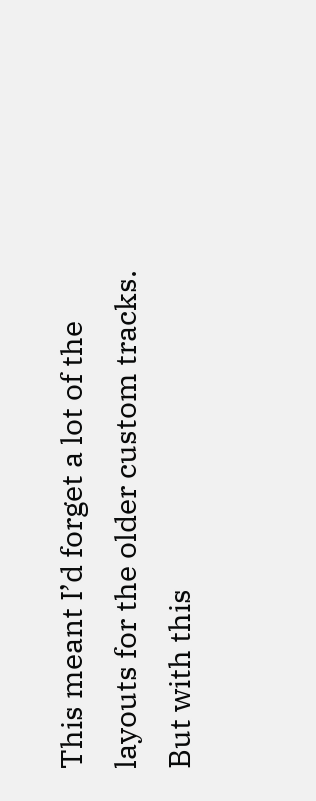This meant I’d forget a lot of the layouts for the older custom tracks. But with this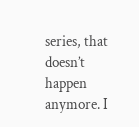series, that doesn’t happen anymore. I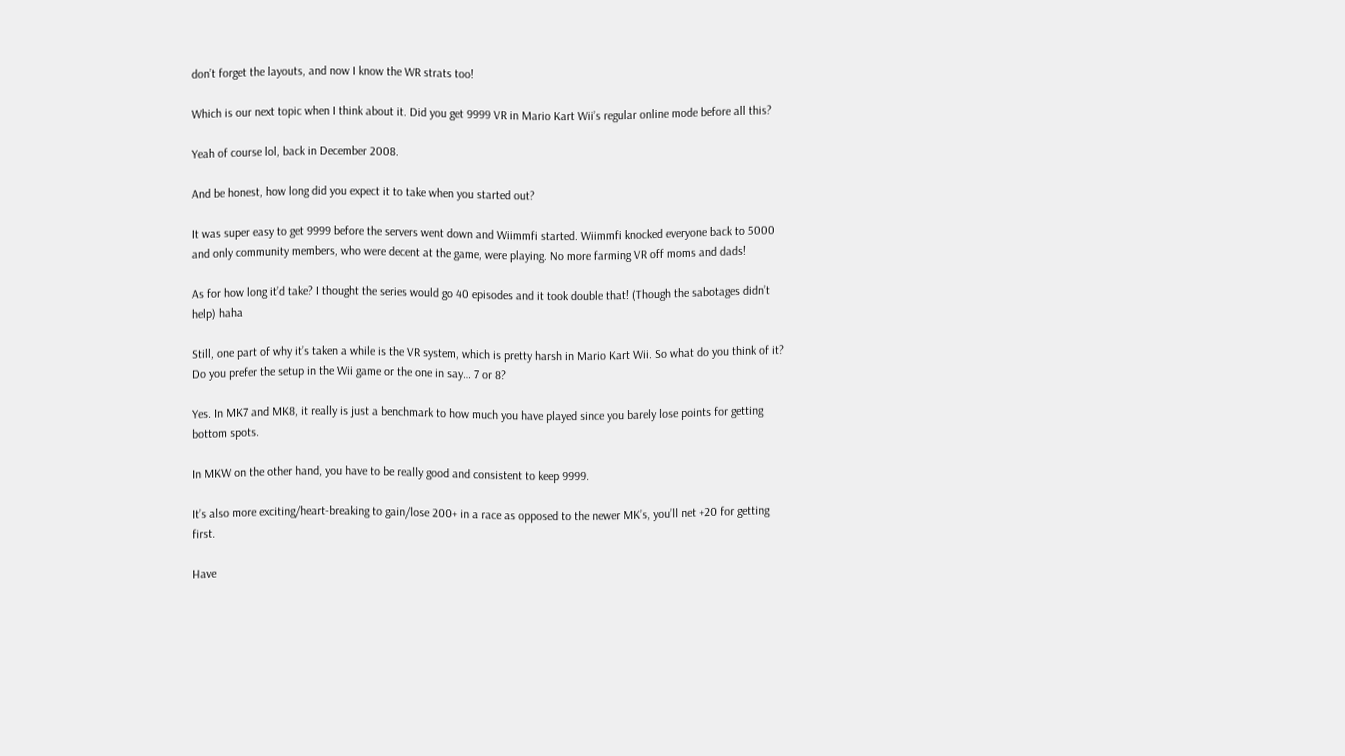don’t forget the layouts, and now I know the WR strats too!

Which is our next topic when I think about it. Did you get 9999 VR in Mario Kart Wii’s regular online mode before all this?

Yeah of course lol, back in December 2008.

And be honest, how long did you expect it to take when you started out?

It was super easy to get 9999 before the servers went down and Wiimmfi started. Wiimmfi knocked everyone back to 5000 and only community members, who were decent at the game, were playing. No more farming VR off moms and dads!

As for how long it’d take? I thought the series would go 40 episodes and it took double that! (Though the sabotages didn’t help) haha

Still, one part of why it’s taken a while is the VR system, which is pretty harsh in Mario Kart Wii. So what do you think of it? Do you prefer the setup in the Wii game or the one in say… 7 or 8?

Yes. In MK7 and MK8, it really is just a benchmark to how much you have played since you barely lose points for getting bottom spots.

In MKW on the other hand, you have to be really good and consistent to keep 9999.

It’s also more exciting/heart-breaking to gain/lose 200+ in a race as opposed to the newer MK’s, you’ll net +20 for getting first.

Have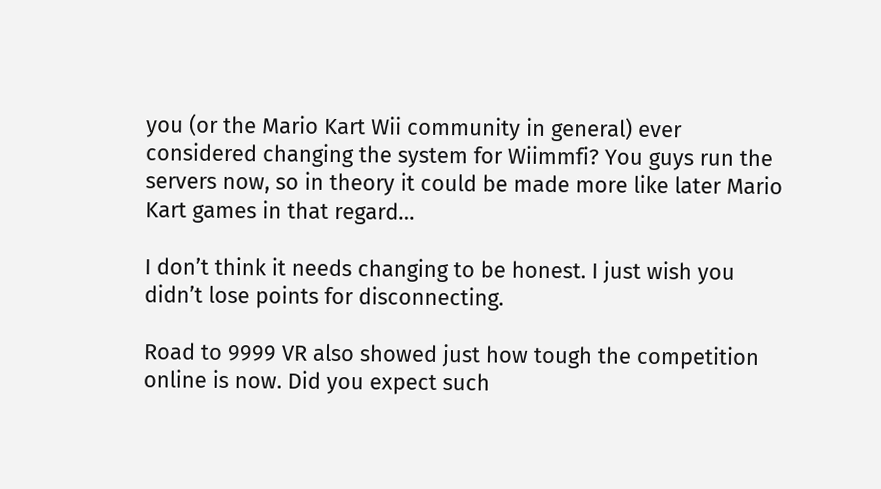you (or the Mario Kart Wii community in general) ever considered changing the system for Wiimmfi? You guys run the servers now, so in theory it could be made more like later Mario Kart games in that regard…

I don’t think it needs changing to be honest. I just wish you didn’t lose points for disconnecting.

Road to 9999 VR also showed just how tough the competition online is now. Did you expect such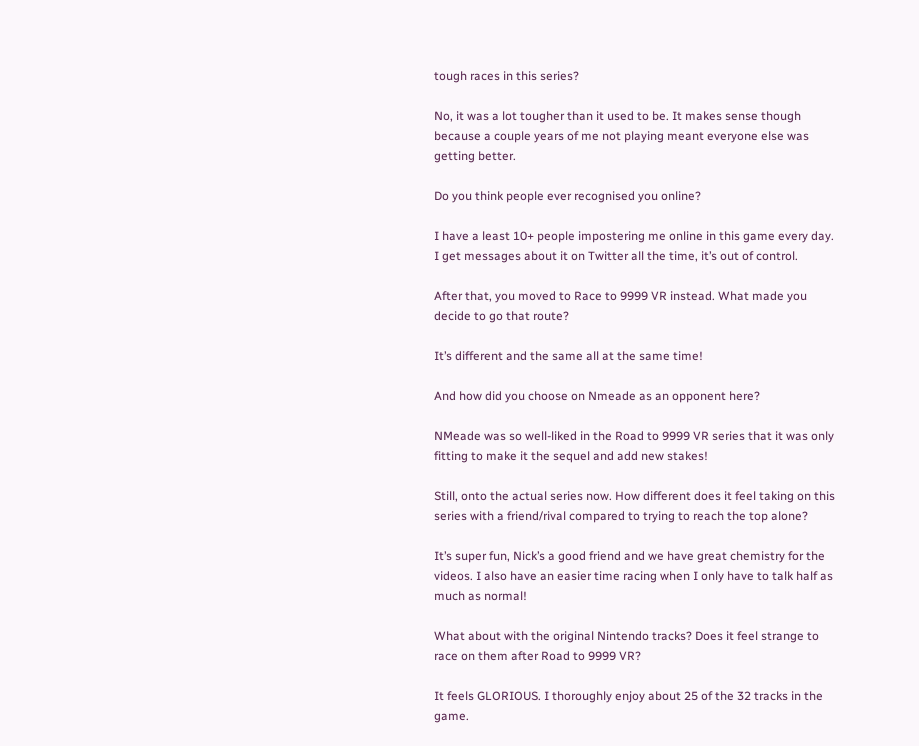tough races in this series?

No, it was a lot tougher than it used to be. It makes sense though because a couple years of me not playing meant everyone else was getting better.

Do you think people ever recognised you online?

I have a least 10+ people impostering me online in this game every day. I get messages about it on Twitter all the time, it’s out of control.

After that, you moved to Race to 9999 VR instead. What made you decide to go that route?

It’s different and the same all at the same time!

And how did you choose on Nmeade as an opponent here?

NMeade was so well-liked in the Road to 9999 VR series that it was only fitting to make it the sequel and add new stakes!

Still, onto the actual series now. How different does it feel taking on this series with a friend/rival compared to trying to reach the top alone?

It’s super fun, Nick’s a good friend and we have great chemistry for the videos. I also have an easier time racing when I only have to talk half as much as normal!

What about with the original Nintendo tracks? Does it feel strange to race on them after Road to 9999 VR?

It feels GLORIOUS. I thoroughly enjoy about 25 of the 32 tracks in the game.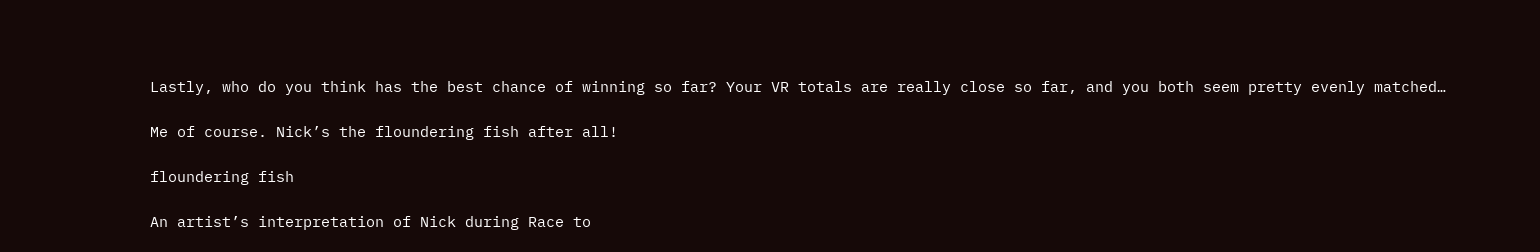Lastly, who do you think has the best chance of winning so far? Your VR totals are really close so far, and you both seem pretty evenly matched…

Me of course. Nick’s the floundering fish after all!

floundering fish

An artist’s interpretation of Nick during Race to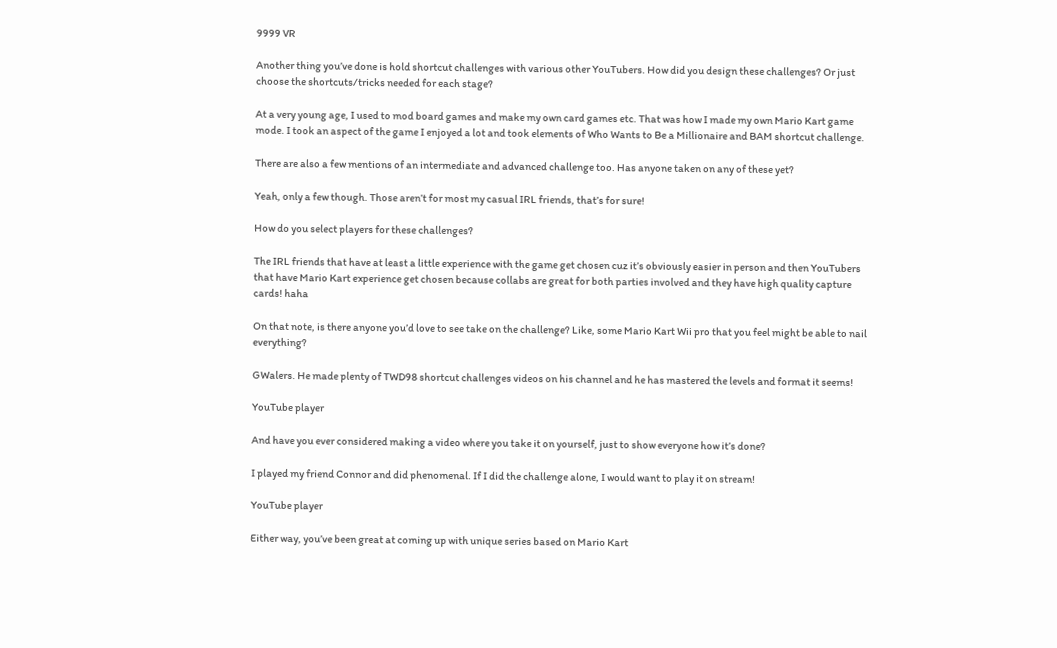9999 VR

Another thing you’ve done is hold shortcut challenges with various other YouTubers. How did you design these challenges? Or just choose the shortcuts/tricks needed for each stage?

At a very young age, I used to mod board games and make my own card games etc. That was how I made my own Mario Kart game mode. I took an aspect of the game I enjoyed a lot and took elements of Who Wants to Be a Millionaire and BAM shortcut challenge.

There are also a few mentions of an intermediate and advanced challenge too. Has anyone taken on any of these yet?

Yeah, only a few though. Those aren’t for most my casual IRL friends, that’s for sure!

How do you select players for these challenges?

The IRL friends that have at least a little experience with the game get chosen cuz it’s obviously easier in person and then YouTubers that have Mario Kart experience get chosen because collabs are great for both parties involved and they have high quality capture cards! haha

On that note, is there anyone you’d love to see take on the challenge? Like, some Mario Kart Wii pro that you feel might be able to nail everything?

GWalers. He made plenty of TWD98 shortcut challenges videos on his channel and he has mastered the levels and format it seems!

YouTube player

And have you ever considered making a video where you take it on yourself, just to show everyone how it’s done?

I played my friend Connor and did phenomenal. If I did the challenge alone, I would want to play it on stream!

YouTube player

Either way, you’ve been great at coming up with unique series based on Mario Kart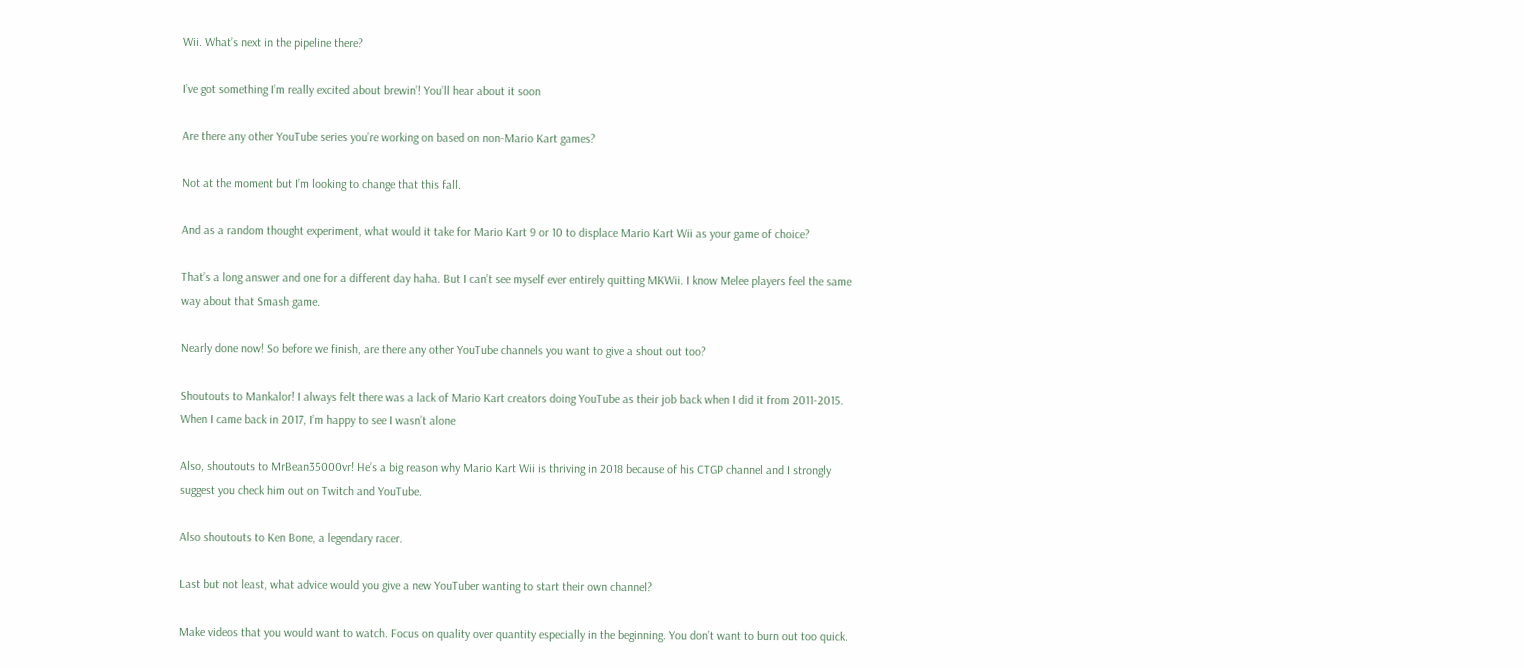Wii. What’s next in the pipeline there?

I’ve got something I’m really excited about brewin’! You’ll hear about it soon

Are there any other YouTube series you’re working on based on non-Mario Kart games?

Not at the moment but I’m looking to change that this fall.

And as a random thought experiment, what would it take for Mario Kart 9 or 10 to displace Mario Kart Wii as your game of choice?

That’s a long answer and one for a different day haha. But I can’t see myself ever entirely quitting MKWii. I know Melee players feel the same way about that Smash game.

Nearly done now! So before we finish, are there any other YouTube channels you want to give a shout out too?

Shoutouts to Mankalor! I always felt there was a lack of Mario Kart creators doing YouTube as their job back when I did it from 2011-2015. When I came back in 2017, I’m happy to see I wasn’t alone

Also, shoutouts to MrBean35000vr! He’s a big reason why Mario Kart Wii is thriving in 2018 because of his CTGP channel and I strongly suggest you check him out on Twitch and YouTube.

Also shoutouts to Ken Bone, a legendary racer.

Last but not least, what advice would you give a new YouTuber wanting to start their own channel?

Make videos that you would want to watch. Focus on quality over quantity especially in the beginning. You don’t want to burn out too quick.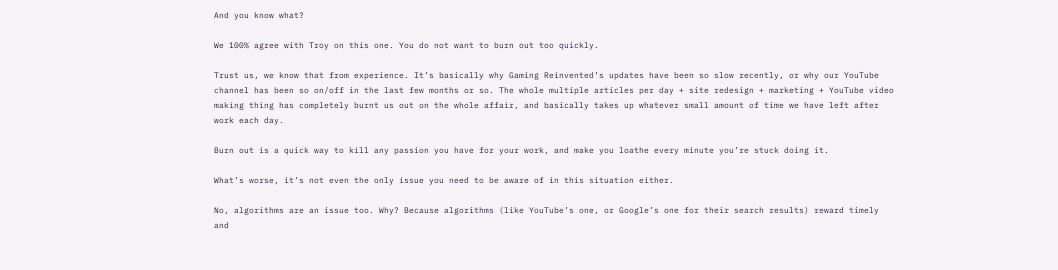And you know what?

We 100% agree with Troy on this one. You do not want to burn out too quickly.

Trust us, we know that from experience. It’s basically why Gaming Reinvented’s updates have been so slow recently, or why our YouTube channel has been so on/off in the last few months or so. The whole multiple articles per day + site redesign + marketing + YouTube video making thing has completely burnt us out on the whole affair, and basically takes up whatever small amount of time we have left after work each day.

Burn out is a quick way to kill any passion you have for your work, and make you loathe every minute you’re stuck doing it.

What’s worse, it’s not even the only issue you need to be aware of in this situation either.

No, algorithms are an issue too. Why? Because algorithms (like YouTube’s one, or Google’s one for their search results) reward timely and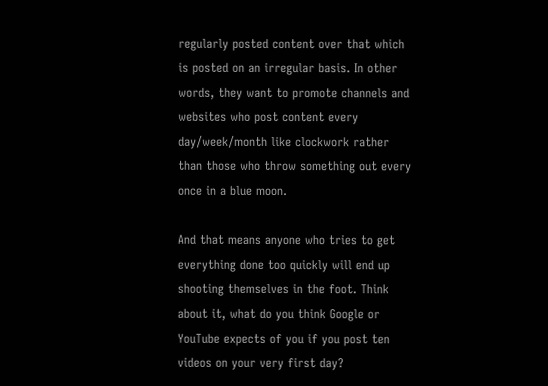regularly posted content over that which is posted on an irregular basis. In other words, they want to promote channels and websites who post content every day/week/month like clockwork rather than those who throw something out every once in a blue moon.

And that means anyone who tries to get everything done too quickly will end up shooting themselves in the foot. Think about it, what do you think Google or YouTube expects of you if you post ten videos on your very first day?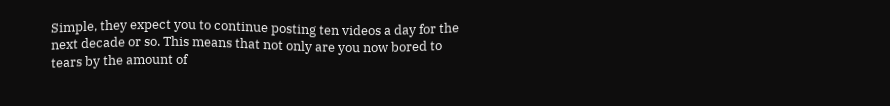Simple, they expect you to continue posting ten videos a day for the next decade or so. This means that not only are you now bored to tears by the amount of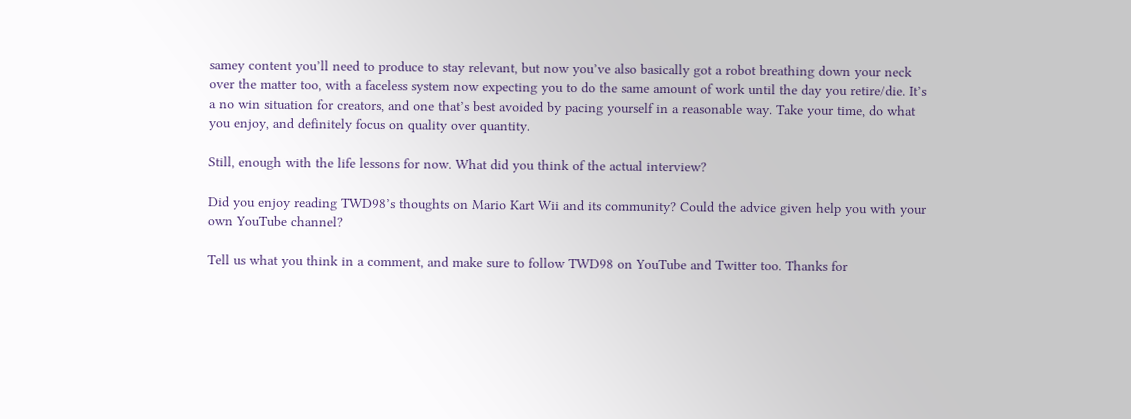samey content you’ll need to produce to stay relevant, but now you’ve also basically got a robot breathing down your neck over the matter too, with a faceless system now expecting you to do the same amount of work until the day you retire/die. It’s a no win situation for creators, and one that’s best avoided by pacing yourself in a reasonable way. Take your time, do what you enjoy, and definitely focus on quality over quantity.

Still, enough with the life lessons for now. What did you think of the actual interview?

Did you enjoy reading TWD98’s thoughts on Mario Kart Wii and its community? Could the advice given help you with your own YouTube channel?

Tell us what you think in a comment, and make sure to follow TWD98 on YouTube and Twitter too. Thanks for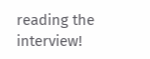reading the interview!